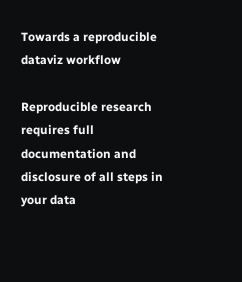Towards a reproducible dataviz workflow

Reproducible research requires full documentation and disclosure of all steps in your data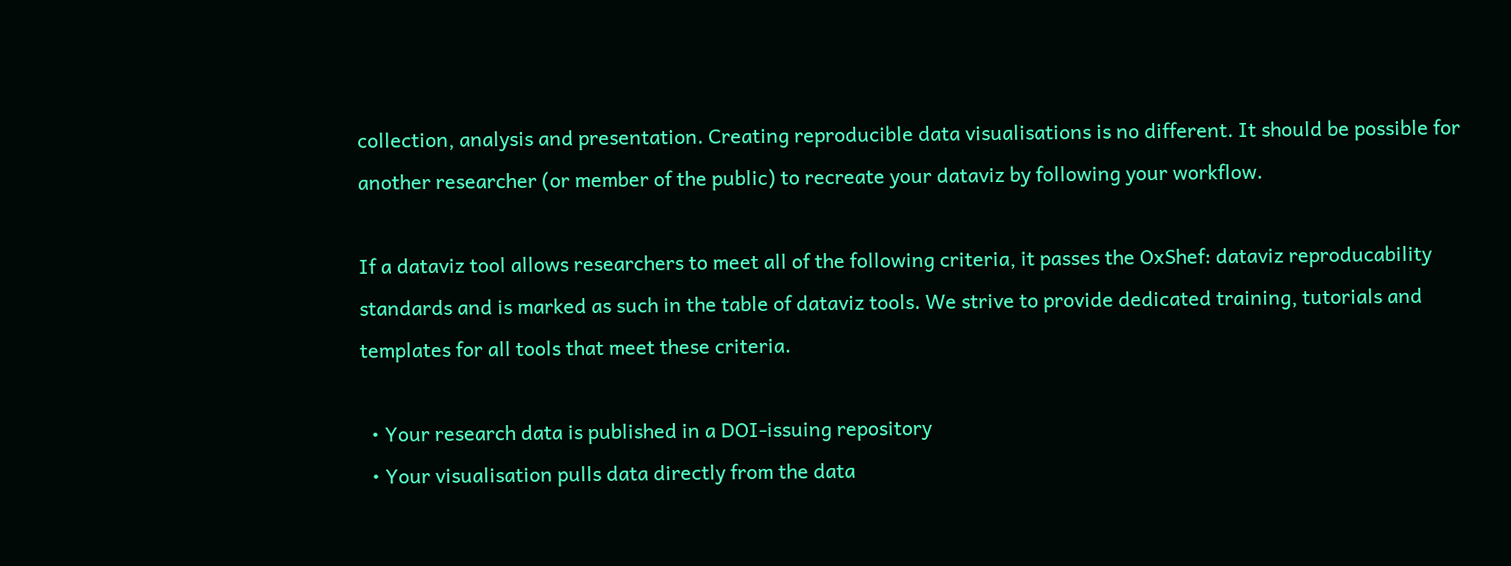collection, analysis and presentation. Creating reproducible data visualisations is no different. It should be possible for another researcher (or member of the public) to recreate your dataviz by following your workflow.

If a dataviz tool allows researchers to meet all of the following criteria, it passes the OxShef: dataviz reproducability standards and is marked as such in the table of dataviz tools. We strive to provide dedicated training, tutorials and templates for all tools that meet these criteria.

  • Your research data is published in a DOI-issuing repository
  • Your visualisation pulls data directly from the data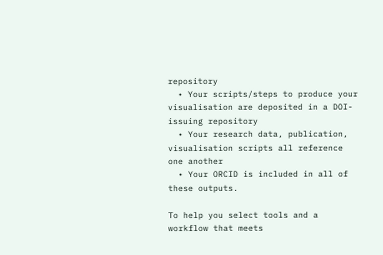repository
  • Your scripts/steps to produce your visualisation are deposited in a DOI-issuing repository
  • Your research data, publication, visualisation scripts all reference one another
  • Your ORCID is included in all of these outputs.

To help you select tools and a workflow that meets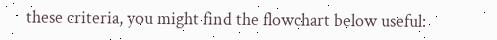these criteria, you might find the flowchart below useful: